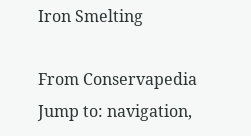Iron Smelting

From Conservapedia
Jump to: navigation,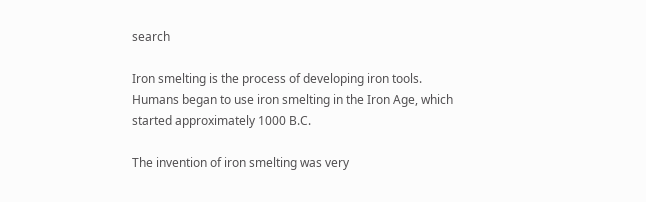search

Iron smelting is the process of developing iron tools. Humans began to use iron smelting in the Iron Age, which started approximately 1000 B.C.

The invention of iron smelting was very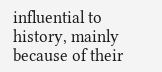influential to history, mainly because of their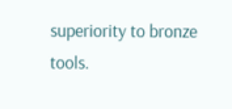superiority to bronze tools.